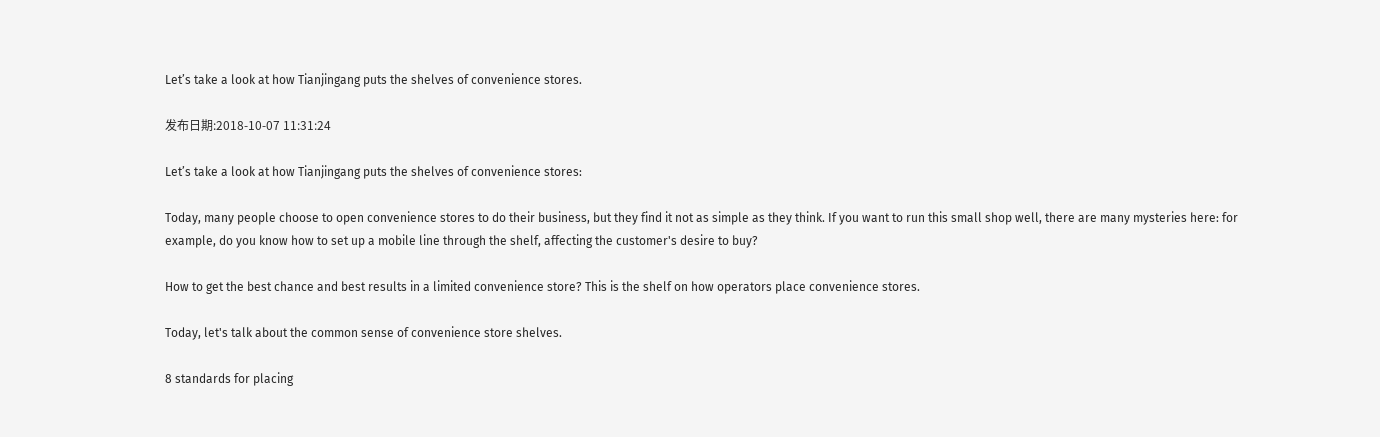Let’s take a look at how Tianjingang puts the shelves of convenience stores.

发布日期:2018-10-07 11:31:24

Let’s take a look at how Tianjingang puts the shelves of convenience stores:

Today, many people choose to open convenience stores to do their business, but they find it not as simple as they think. If you want to run this small shop well, there are many mysteries here: for example, do you know how to set up a mobile line through the shelf, affecting the customer's desire to buy?

How to get the best chance and best results in a limited convenience store? This is the shelf on how operators place convenience stores.

Today, let's talk about the common sense of convenience store shelves.

8 standards for placing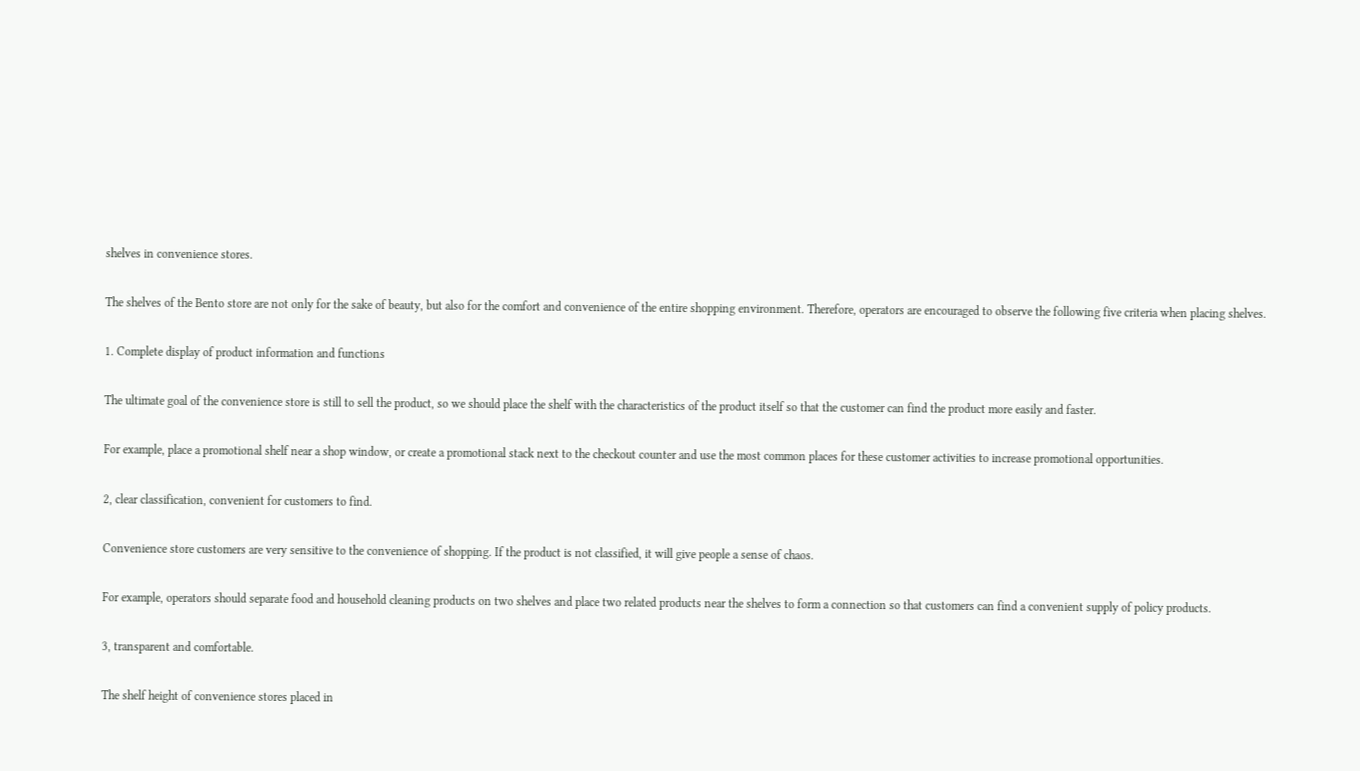shelves in convenience stores.

The shelves of the Bento store are not only for the sake of beauty, but also for the comfort and convenience of the entire shopping environment. Therefore, operators are encouraged to observe the following five criteria when placing shelves.

1. Complete display of product information and functions

The ultimate goal of the convenience store is still to sell the product, so we should place the shelf with the characteristics of the product itself so that the customer can find the product more easily and faster.

For example, place a promotional shelf near a shop window, or create a promotional stack next to the checkout counter and use the most common places for these customer activities to increase promotional opportunities.

2, clear classification, convenient for customers to find.

Convenience store customers are very sensitive to the convenience of shopping. If the product is not classified, it will give people a sense of chaos.

For example, operators should separate food and household cleaning products on two shelves and place two related products near the shelves to form a connection so that customers can find a convenient supply of policy products.

3, transparent and comfortable.

The shelf height of convenience stores placed in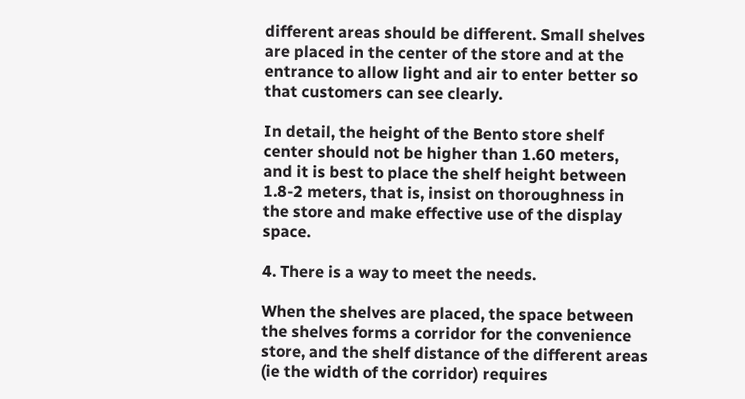different areas should be different. Small shelves are placed in the center of the store and at the entrance to allow light and air to enter better so that customers can see clearly.

In detail, the height of the Bento store shelf center should not be higher than 1.60 meters, and it is best to place the shelf height between 1.8-2 meters, that is, insist on thoroughness in the store and make effective use of the display space.

4. There is a way to meet the needs.

When the shelves are placed, the space between the shelves forms a corridor for the convenience store, and the shelf distance of the different areas (ie the width of the corridor) requires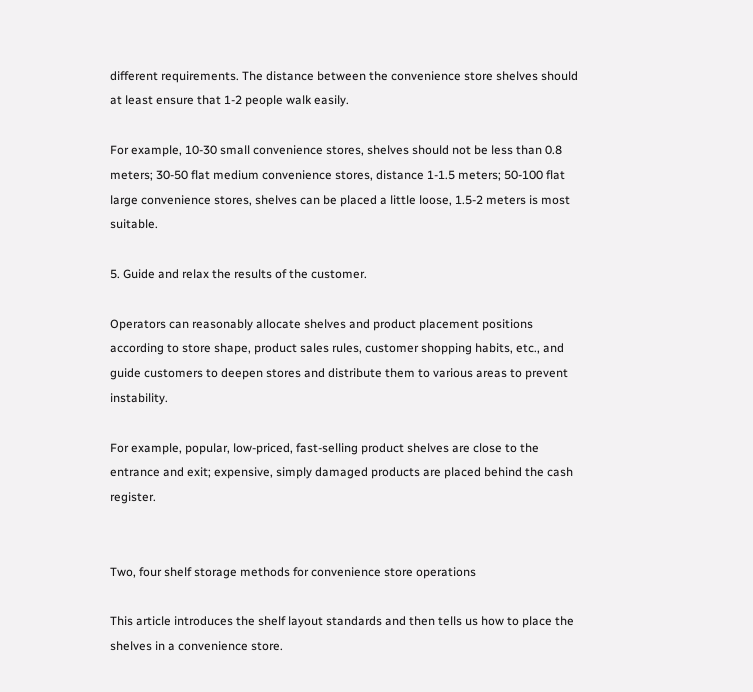different requirements. The distance between the convenience store shelves should at least ensure that 1-2 people walk easily.

For example, 10-30 small convenience stores, shelves should not be less than 0.8 meters; 30-50 flat medium convenience stores, distance 1-1.5 meters; 50-100 flat large convenience stores, shelves can be placed a little loose, 1.5-2 meters is most suitable.

5. Guide and relax the results of the customer.

Operators can reasonably allocate shelves and product placement positions according to store shape, product sales rules, customer shopping habits, etc., and guide customers to deepen stores and distribute them to various areas to prevent instability.

For example, popular, low-priced, fast-selling product shelves are close to the entrance and exit; expensive, simply damaged products are placed behind the cash register.


Two, four shelf storage methods for convenience store operations

This article introduces the shelf layout standards and then tells us how to place the shelves in a convenience store.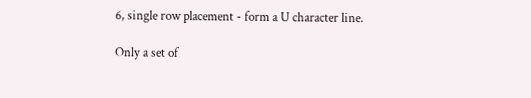6, single row placement - form a U character line.

Only a set of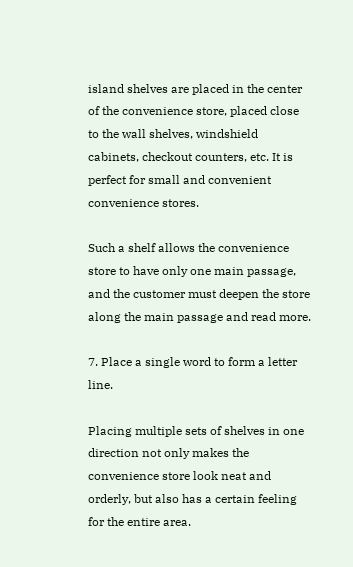island shelves are placed in the center of the convenience store, placed close to the wall shelves, windshield cabinets, checkout counters, etc. It is perfect for small and convenient convenience stores.

Such a shelf allows the convenience store to have only one main passage, and the customer must deepen the store along the main passage and read more.

7. Place a single word to form a letter line.

Placing multiple sets of shelves in one direction not only makes the convenience store look neat and orderly, but also has a certain feeling for the entire area.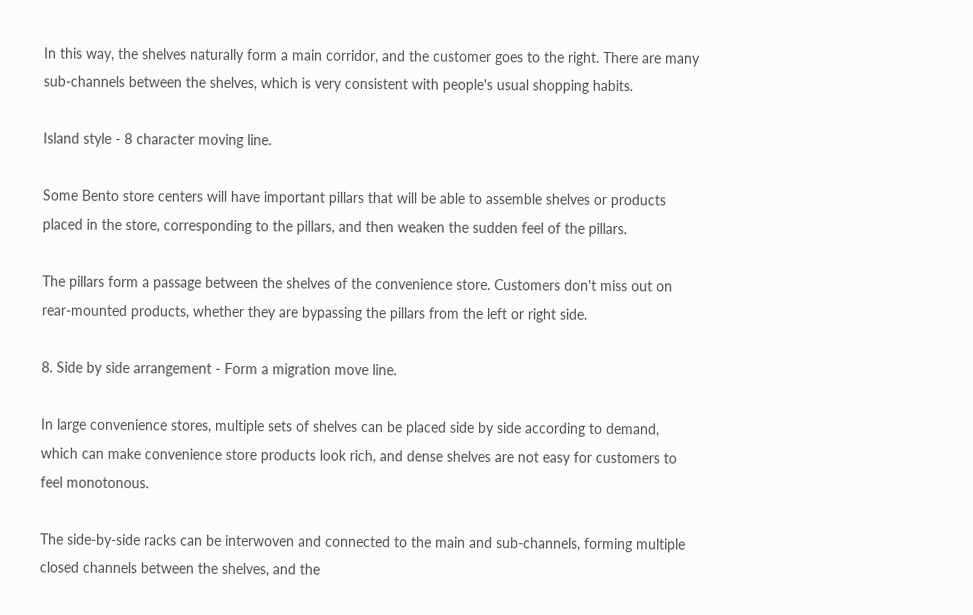In this way, the shelves naturally form a main corridor, and the customer goes to the right. There are many sub-channels between the shelves, which is very consistent with people's usual shopping habits.

Island style - 8 character moving line.

Some Bento store centers will have important pillars that will be able to assemble shelves or products placed in the store, corresponding to the pillars, and then weaken the sudden feel of the pillars.

The pillars form a passage between the shelves of the convenience store. Customers don't miss out on rear-mounted products, whether they are bypassing the pillars from the left or right side.

8. Side by side arrangement - Form a migration move line.

In large convenience stores, multiple sets of shelves can be placed side by side according to demand, which can make convenience store products look rich, and dense shelves are not easy for customers to feel monotonous.

The side-by-side racks can be interwoven and connected to the main and sub-channels, forming multiple closed channels between the shelves, and the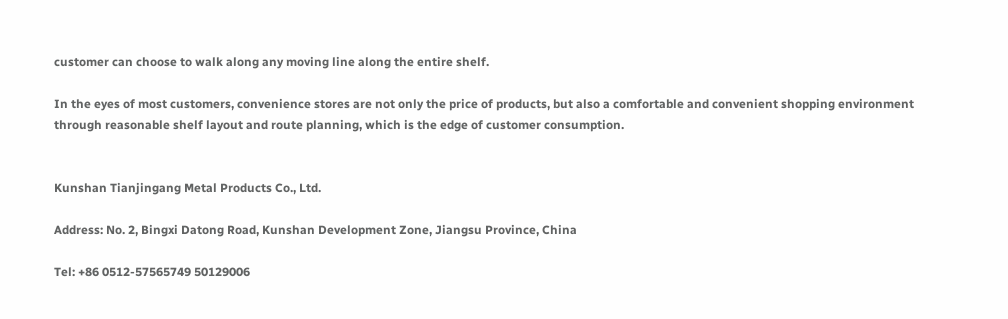customer can choose to walk along any moving line along the entire shelf.

In the eyes of most customers, convenience stores are not only the price of products, but also a comfortable and convenient shopping environment through reasonable shelf layout and route planning, which is the edge of customer consumption.


Kunshan Tianjingang Metal Products Co., Ltd.

Address: No. 2, Bingxi Datong Road, Kunshan Development Zone, Jiangsu Province, China

Tel: +86 0512-57565749 50129006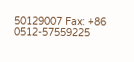50129007 Fax: +86 0512-57559225